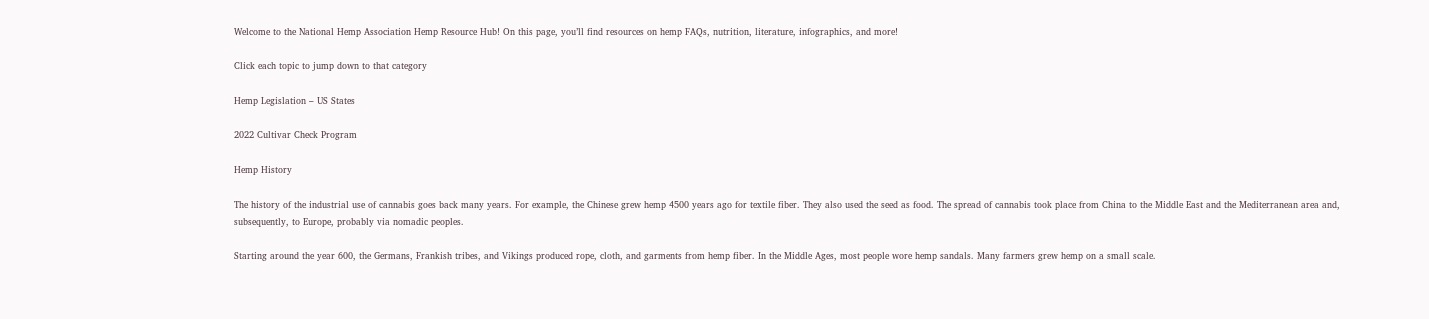Welcome to the National Hemp Association Hemp Resource Hub! On this page, you’ll find resources on hemp FAQs, nutrition, literature, infographics, and more!

Click each topic to jump down to that category

Hemp Legislation – US States

2022 Cultivar Check Program

Hemp History

The history of the industrial use of cannabis goes back many years. For example, the Chinese grew hemp 4500 years ago for textile fiber. They also used the seed as food. The spread of cannabis took place from China to the Middle East and the Mediterranean area and, subsequently, to Europe, probably via nomadic peoples.

Starting around the year 600, the Germans, Frankish tribes, and Vikings produced rope, cloth, and garments from hemp fiber. In the Middle Ages, most people wore hemp sandals. Many farmers grew hemp on a small scale.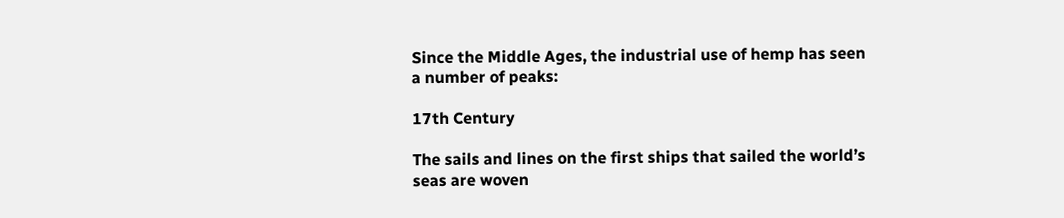Since the Middle Ages, the industrial use of hemp has seen a number of peaks:

17th Century

The sails and lines on the first ships that sailed the world’s seas are woven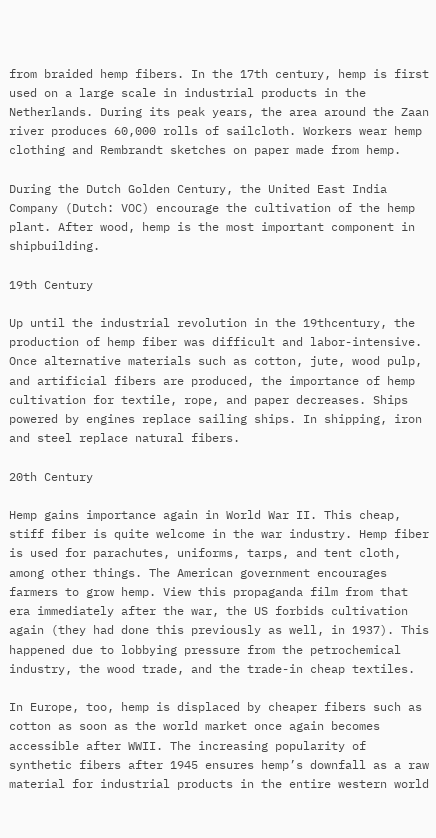from braided hemp fibers. In the 17th century, hemp is first used on a large scale in industrial products in the Netherlands. During its peak years, the area around the Zaan river produces 60,000 rolls of sailcloth. Workers wear hemp clothing and Rembrandt sketches on paper made from hemp.

During the Dutch Golden Century, the United East India Company (Dutch: VOC) encourage the cultivation of the hemp plant. After wood, hemp is the most important component in shipbuilding.

19th Century

Up until the industrial revolution in the 19thcentury, the production of hemp fiber was difficult and labor-intensive. Once alternative materials such as cotton, jute, wood pulp, and artificial fibers are produced, the importance of hemp cultivation for textile, rope, and paper decreases. Ships powered by engines replace sailing ships. In shipping, iron and steel replace natural fibers.

20th Century

Hemp gains importance again in World War II. This cheap, stiff fiber is quite welcome in the war industry. Hemp fiber is used for parachutes, uniforms, tarps, and tent cloth, among other things. The American government encourages farmers to grow hemp. View this propaganda film from that era immediately after the war, the US forbids cultivation again (they had done this previously as well, in 1937). This happened due to lobbying pressure from the petrochemical industry, the wood trade, and the trade-in cheap textiles.

In Europe, too, hemp is displaced by cheaper fibers such as cotton as soon as the world market once again becomes accessible after WWII. The increasing popularity of synthetic fibers after 1945 ensures hemp’s downfall as a raw material for industrial products in the entire western world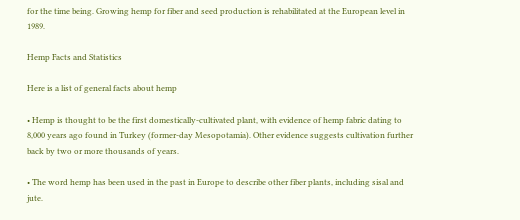for the time being. Growing hemp for fiber and seed production is rehabilitated at the European level in 1989.

Hemp Facts and Statistics

Here is a list of general facts about hemp

• Hemp is thought to be the first domestically-cultivated plant, with evidence of hemp fabric dating to 8,000 years ago found in Turkey (former-day Mesopotamia). Other evidence suggests cultivation further back by two or more thousands of years.

• The word hemp has been used in the past in Europe to describe other fiber plants, including sisal and jute.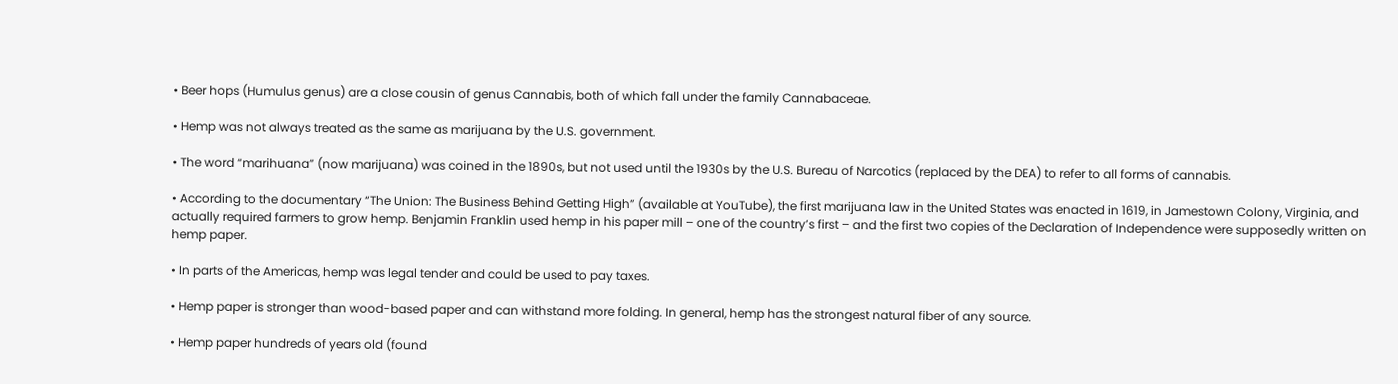• Beer hops (Humulus genus) are a close cousin of genus Cannabis, both of which fall under the family Cannabaceae.

• Hemp was not always treated as the same as marijuana by the U.S. government.

• The word “marihuana” (now marijuana) was coined in the 1890s, but not used until the 1930s by the U.S. Bureau of Narcotics (replaced by the DEA) to refer to all forms of cannabis.

• According to the documentary “The Union: The Business Behind Getting High” (available at YouTube), the first marijuana law in the United States was enacted in 1619, in Jamestown Colony, Virginia, and actually required farmers to grow hemp. Benjamin Franklin used hemp in his paper mill – one of the country’s first – and the first two copies of the Declaration of Independence were supposedly written on hemp paper.

• In parts of the Americas, hemp was legal tender and could be used to pay taxes.

• Hemp paper is stronger than wood-based paper and can withstand more folding. In general, hemp has the strongest natural fiber of any source.

• Hemp paper hundreds of years old (found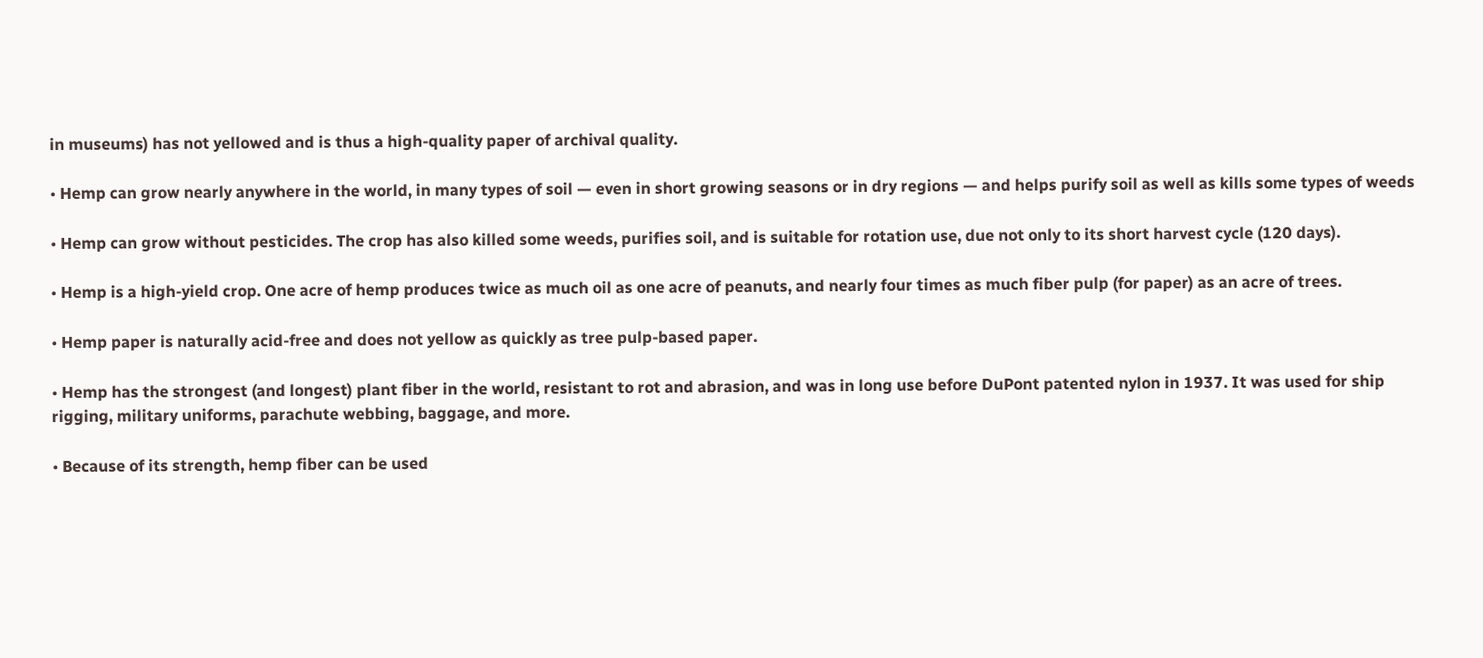in museums) has not yellowed and is thus a high-quality paper of archival quality.

• Hemp can grow nearly anywhere in the world, in many types of soil — even in short growing seasons or in dry regions — and helps purify soil as well as kills some types of weeds

• Hemp can grow without pesticides. The crop has also killed some weeds, purifies soil, and is suitable for rotation use, due not only to its short harvest cycle (120 days).

• Hemp is a high-yield crop. One acre of hemp produces twice as much oil as one acre of peanuts, and nearly four times as much fiber pulp (for paper) as an acre of trees.

• Hemp paper is naturally acid-free and does not yellow as quickly as tree pulp-based paper.

• Hemp has the strongest (and longest) plant fiber in the world, resistant to rot and abrasion, and was in long use before DuPont patented nylon in 1937. It was used for ship rigging, military uniforms, parachute webbing, baggage, and more.

• Because of its strength, hemp fiber can be used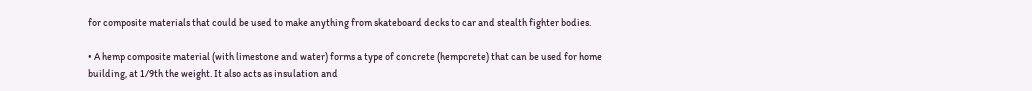for composite materials that could be used to make anything from skateboard decks to car and stealth fighter bodies.

• A hemp composite material (with limestone and water) forms a type of concrete (hempcrete) that can be used for home building, at 1/9th the weight. It also acts as insulation and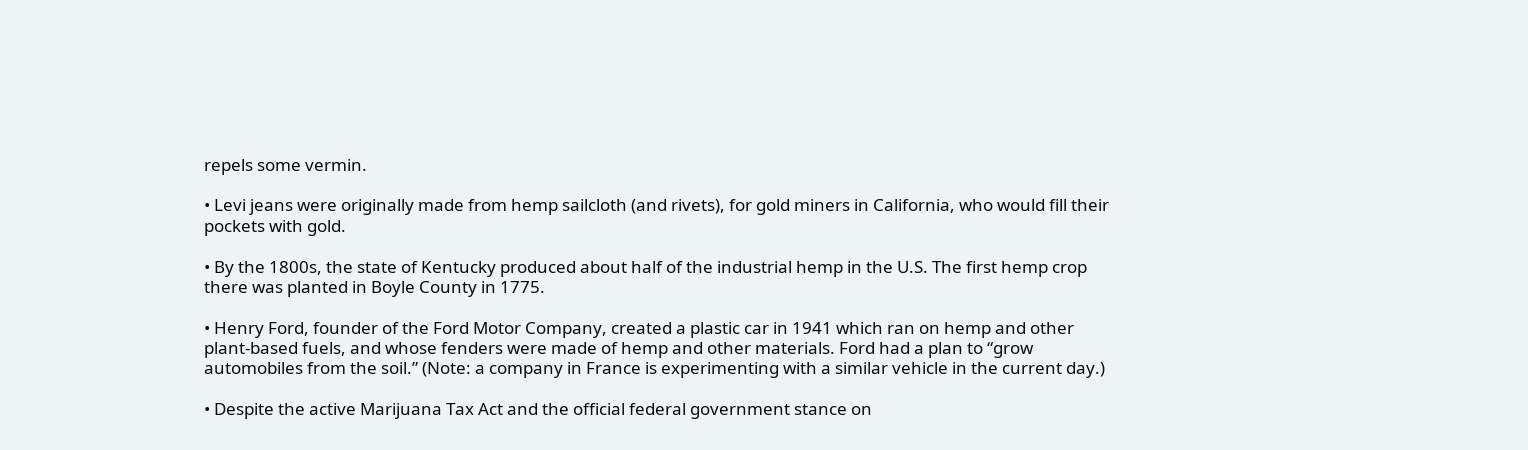repels some vermin.

• Levi jeans were originally made from hemp sailcloth (and rivets), for gold miners in California, who would fill their pockets with gold.

• By the 1800s, the state of Kentucky produced about half of the industrial hemp in the U.S. The first hemp crop there was planted in Boyle County in 1775.

• Henry Ford, founder of the Ford Motor Company, created a plastic car in 1941 which ran on hemp and other plant-based fuels, and whose fenders were made of hemp and other materials. Ford had a plan to “grow automobiles from the soil.” (Note: a company in France is experimenting with a similar vehicle in the current day.)

• Despite the active Marijuana Tax Act and the official federal government stance on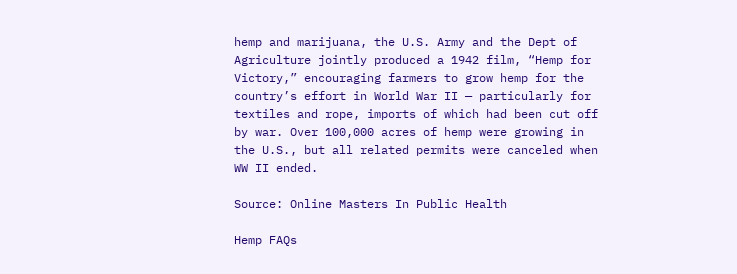hemp and marijuana, the U.S. Army and the Dept of Agriculture jointly produced a 1942 film, “Hemp for Victory,” encouraging farmers to grow hemp for the country’s effort in World War II — particularly for textiles and rope, imports of which had been cut off by war. Over 100,000 acres of hemp were growing in the U.S., but all related permits were canceled when WW II ended.

Source: Online Masters In Public Health

Hemp FAQs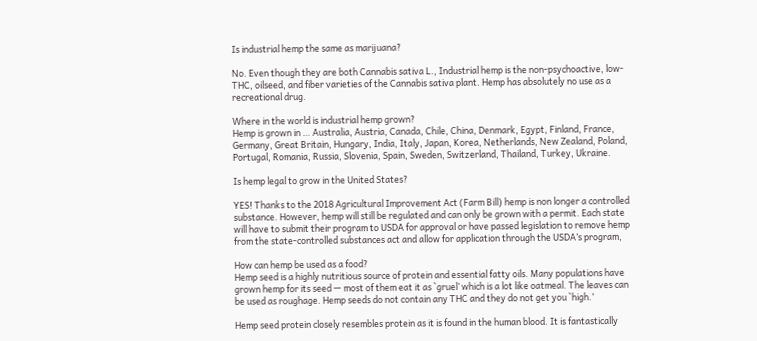Is industrial hemp the same as marijuana?

No. Even though they are both Cannabis sativa L., Industrial hemp is the non-psychoactive, low-THC, oilseed, and fiber varieties of the Cannabis sativa plant. Hemp has absolutely no use as a recreational drug.

Where in the world is industrial hemp grown?
Hemp is grown in … Australia, Austria, Canada, Chile, China, Denmark, Egypt, Finland, France, Germany, Great Britain, Hungary, India, Italy, Japan, Korea, Netherlands, New Zealand, Poland, Portugal, Romania, Russia, Slovenia, Spain, Sweden, Switzerland, Thailand, Turkey, Ukraine.

Is hemp legal to grow in the United States?

YES! Thanks to the 2018 Agricultural Improvement Act (Farm Bill) hemp is non longer a controlled substance. However, hemp will still be regulated and can only be grown with a permit. Each state will have to submit their program to USDA for approval or have passed legislation to remove hemp from the state-controlled substances act and allow for application through the USDA’s program,

How can hemp be used as a food?
Hemp seed is a highly nutritious source of protein and essential fatty oils. Many populations have grown hemp for its seed — most of them eat it as `gruel’ which is a lot like oatmeal. The leaves can be used as roughage. Hemp seeds do not contain any THC and they do not get you `high.’

Hemp seed protein closely resembles protein as it is found in the human blood. It is fantastically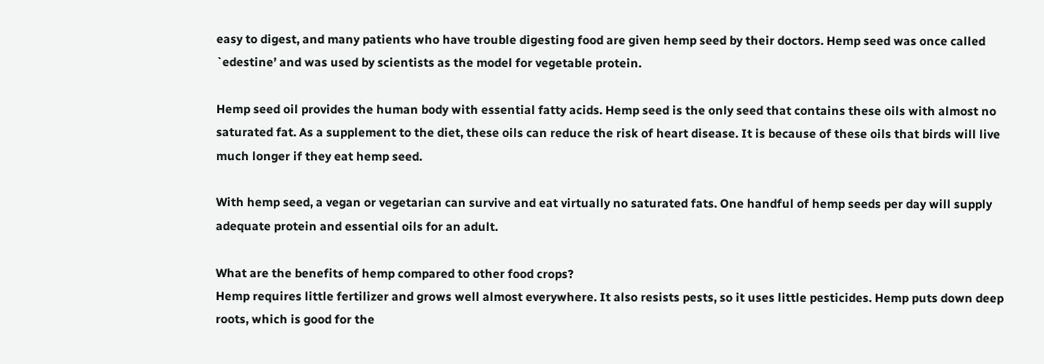easy to digest, and many patients who have trouble digesting food are given hemp seed by their doctors. Hemp seed was once called `edestine’ and was used by scientists as the model for vegetable protein.

Hemp seed oil provides the human body with essential fatty acids. Hemp seed is the only seed that contains these oils with almost no saturated fat. As a supplement to the diet, these oils can reduce the risk of heart disease. It is because of these oils that birds will live much longer if they eat hemp seed.

With hemp seed, a vegan or vegetarian can survive and eat virtually no saturated fats. One handful of hemp seeds per day will supply adequate protein and essential oils for an adult.

What are the benefits of hemp compared to other food crops?
Hemp requires little fertilizer and grows well almost everywhere. It also resists pests, so it uses little pesticides. Hemp puts down deep roots, which is good for the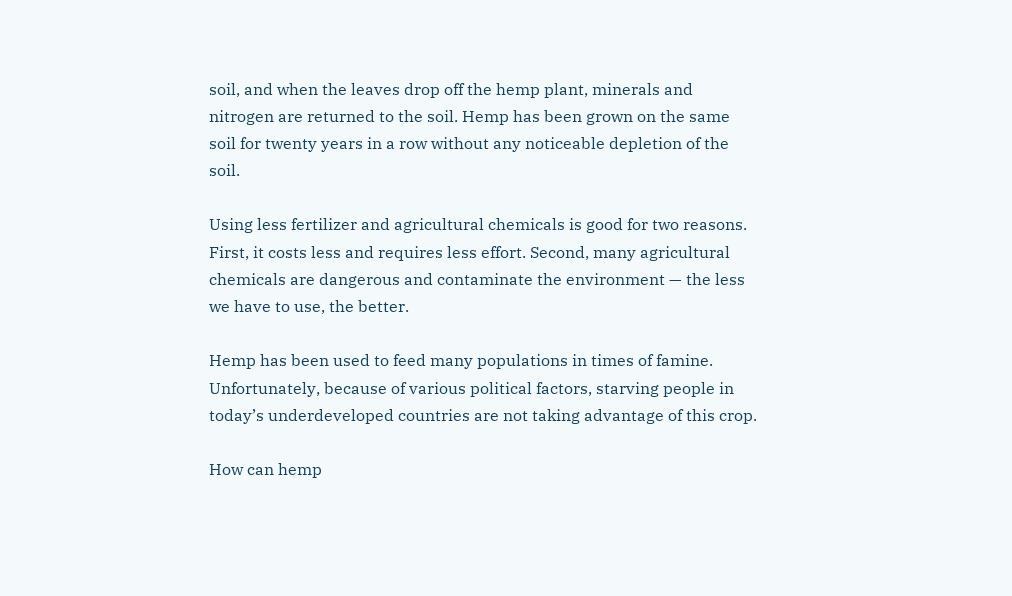soil, and when the leaves drop off the hemp plant, minerals and nitrogen are returned to the soil. Hemp has been grown on the same soil for twenty years in a row without any noticeable depletion of the soil.

Using less fertilizer and agricultural chemicals is good for two reasons. First, it costs less and requires less effort. Second, many agricultural chemicals are dangerous and contaminate the environment — the less we have to use, the better.

Hemp has been used to feed many populations in times of famine. Unfortunately, because of various political factors, starving people in today’s underdeveloped countries are not taking advantage of this crop.

How can hemp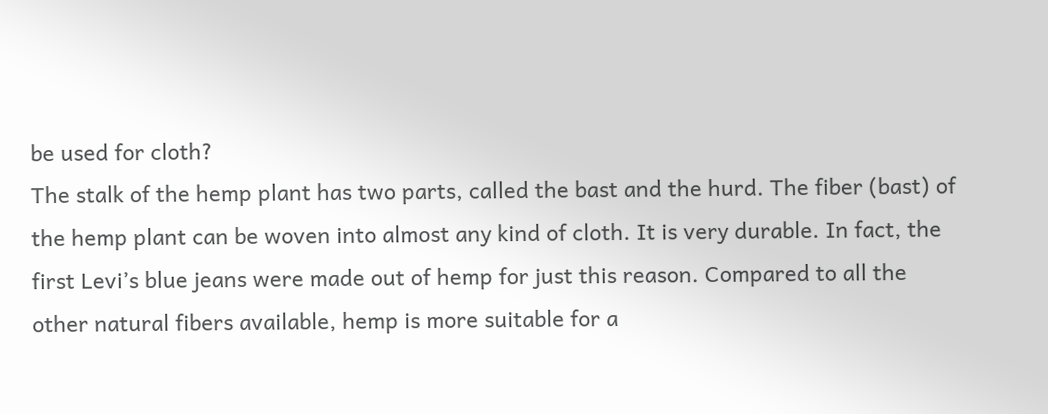be used for cloth?
The stalk of the hemp plant has two parts, called the bast and the hurd. The fiber (bast) of the hemp plant can be woven into almost any kind of cloth. It is very durable. In fact, the first Levi’s blue jeans were made out of hemp for just this reason. Compared to all the other natural fibers available, hemp is more suitable for a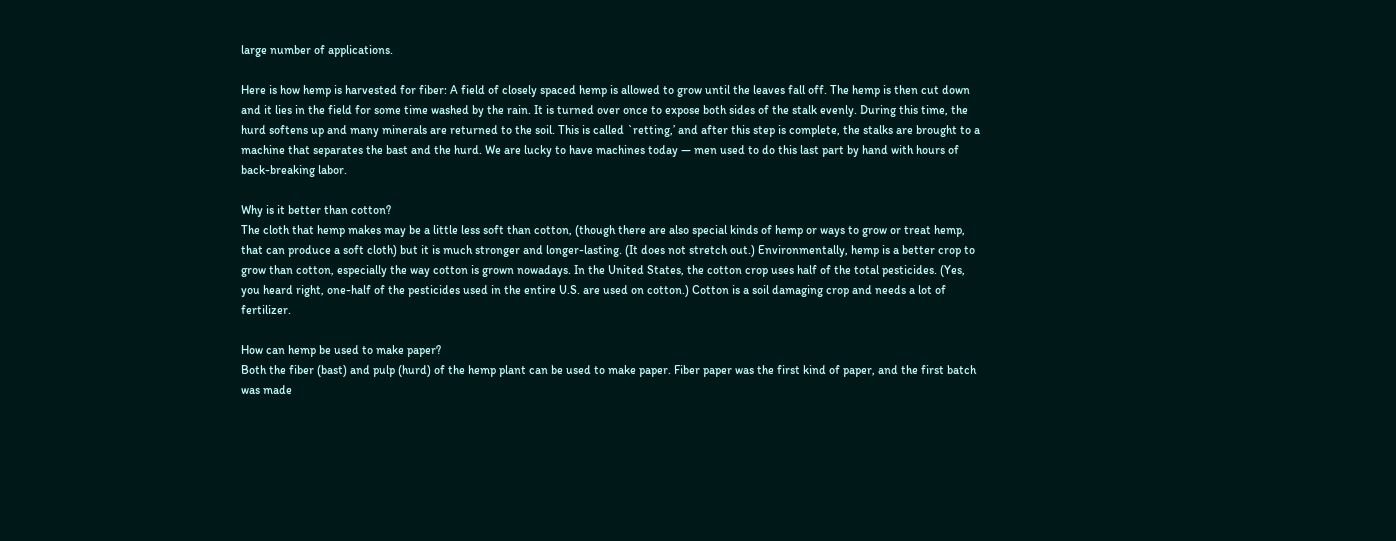large number of applications.

Here is how hemp is harvested for fiber: A field of closely spaced hemp is allowed to grow until the leaves fall off. The hemp is then cut down and it lies in the field for some time washed by the rain. It is turned over once to expose both sides of the stalk evenly. During this time, the hurd softens up and many minerals are returned to the soil. This is called `retting,’ and after this step is complete, the stalks are brought to a machine that separates the bast and the hurd. We are lucky to have machines today — men used to do this last part by hand with hours of back-breaking labor.

Why is it better than cotton?
The cloth that hemp makes may be a little less soft than cotton, (though there are also special kinds of hemp or ways to grow or treat hemp, that can produce a soft cloth) but it is much stronger and longer-lasting. (It does not stretch out.) Environmentally, hemp is a better crop to grow than cotton, especially the way cotton is grown nowadays. In the United States, the cotton crop uses half of the total pesticides. (Yes, you heard right, one-half of the pesticides used in the entire U.S. are used on cotton.) Cotton is a soil damaging crop and needs a lot of fertilizer.

How can hemp be used to make paper?
Both the fiber (bast) and pulp (hurd) of the hemp plant can be used to make paper. Fiber paper was the first kind of paper, and the first batch was made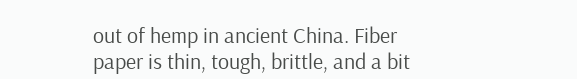out of hemp in ancient China. Fiber paper is thin, tough, brittle, and a bit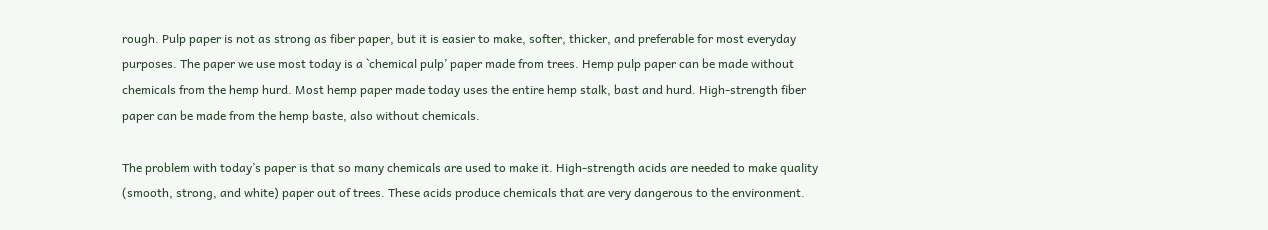rough. Pulp paper is not as strong as fiber paper, but it is easier to make, softer, thicker, and preferable for most everyday purposes. The paper we use most today is a `chemical pulp’ paper made from trees. Hemp pulp paper can be made without chemicals from the hemp hurd. Most hemp paper made today uses the entire hemp stalk, bast and hurd. High-strength fiber paper can be made from the hemp baste, also without chemicals.

The problem with today’s paper is that so many chemicals are used to make it. High-strength acids are needed to make quality (smooth, strong, and white) paper out of trees. These acids produce chemicals that are very dangerous to the environment.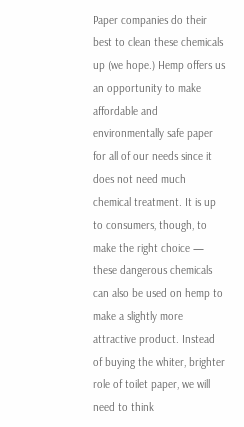Paper companies do their best to clean these chemicals up (we hope.) Hemp offers us an opportunity to make affordable and environmentally safe paper for all of our needs since it does not need much chemical treatment. It is up to consumers, though, to make the right choice — these dangerous chemicals can also be used on hemp to make a slightly more attractive product. Instead of buying the whiter, brighter role of toilet paper, we will need to think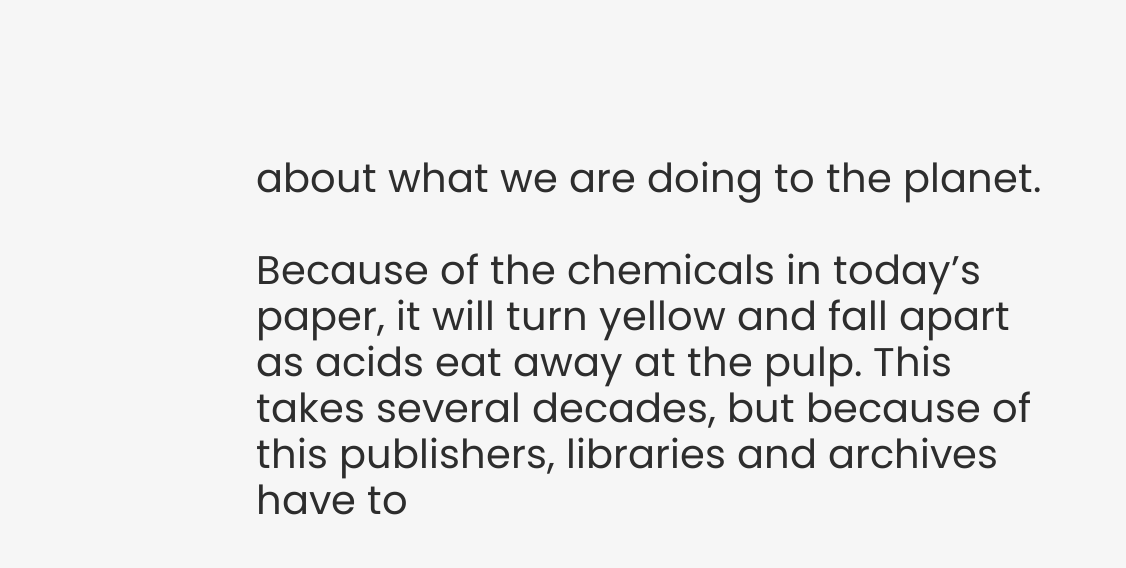about what we are doing to the planet.

Because of the chemicals in today’s paper, it will turn yellow and fall apart as acids eat away at the pulp. This takes several decades, but because of this publishers, libraries and archives have to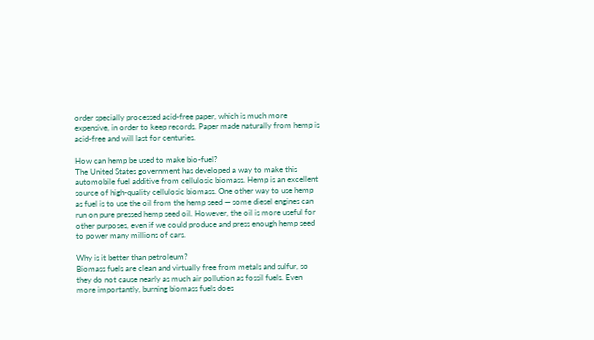order specially processed acid-free paper, which is much more expensive, in order to keep records. Paper made naturally from hemp is acid-free and will last for centuries.

How can hemp be used to make bio-fuel?
The United States government has developed a way to make this automobile fuel additive from cellulosic biomass. Hemp is an excellent source of high-quality cellulosic biomass. One other way to use hemp as fuel is to use the oil from the hemp seed — some diesel engines can run on pure pressed hemp seed oil. However, the oil is more useful for other purposes, even if we could produce and press enough hemp seed to power many millions of cars.

Why is it better than petroleum?
Biomass fuels are clean and virtually free from metals and sulfur, so they do not cause nearly as much air pollution as fossil fuels. Even more importantly, burning biomass fuels does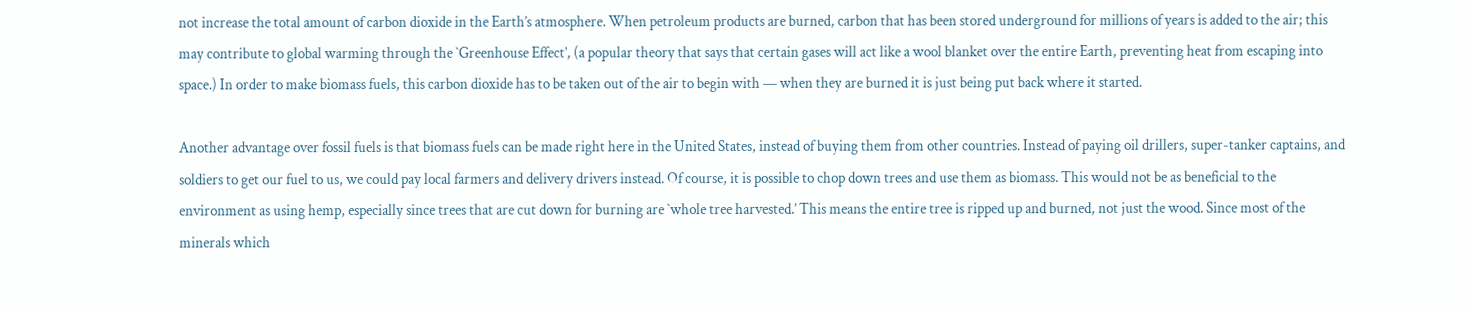not increase the total amount of carbon dioxide in the Earth’s atmosphere. When petroleum products are burned, carbon that has been stored underground for millions of years is added to the air; this may contribute to global warming through the `Greenhouse Effect’, (a popular theory that says that certain gases will act like a wool blanket over the entire Earth, preventing heat from escaping into space.) In order to make biomass fuels, this carbon dioxide has to be taken out of the air to begin with — when they are burned it is just being put back where it started.

Another advantage over fossil fuels is that biomass fuels can be made right here in the United States, instead of buying them from other countries. Instead of paying oil drillers, super-tanker captains, and soldiers to get our fuel to us, we could pay local farmers and delivery drivers instead. Of course, it is possible to chop down trees and use them as biomass. This would not be as beneficial to the environment as using hemp, especially since trees that are cut down for burning are `whole tree harvested.’ This means the entire tree is ripped up and burned, not just the wood. Since most of the minerals which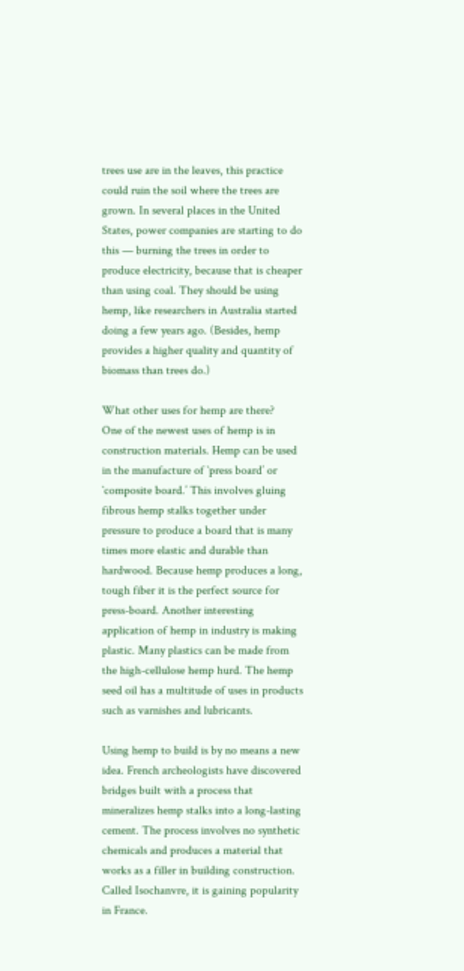trees use are in the leaves, this practice could ruin the soil where the trees are grown. In several places in the United States, power companies are starting to do this — burning the trees in order to produce electricity, because that is cheaper than using coal. They should be using hemp, like researchers in Australia started doing a few years ago. (Besides, hemp provides a higher quality and quantity of biomass than trees do.)

What other uses for hemp are there?
One of the newest uses of hemp is in construction materials. Hemp can be used in the manufacture of `press board’ or `composite board.’ This involves gluing fibrous hemp stalks together under pressure to produce a board that is many times more elastic and durable than hardwood. Because hemp produces a long, tough fiber it is the perfect source for press-board. Another interesting application of hemp in industry is making plastic. Many plastics can be made from the high-cellulose hemp hurd. The hemp seed oil has a multitude of uses in products such as varnishes and lubricants.

Using hemp to build is by no means a new idea. French archeologists have discovered bridges built with a process that mineralizes hemp stalks into a long-lasting cement. The process involves no synthetic chemicals and produces a material that works as a filler in building construction. Called Isochanvre, it is gaining popularity in France.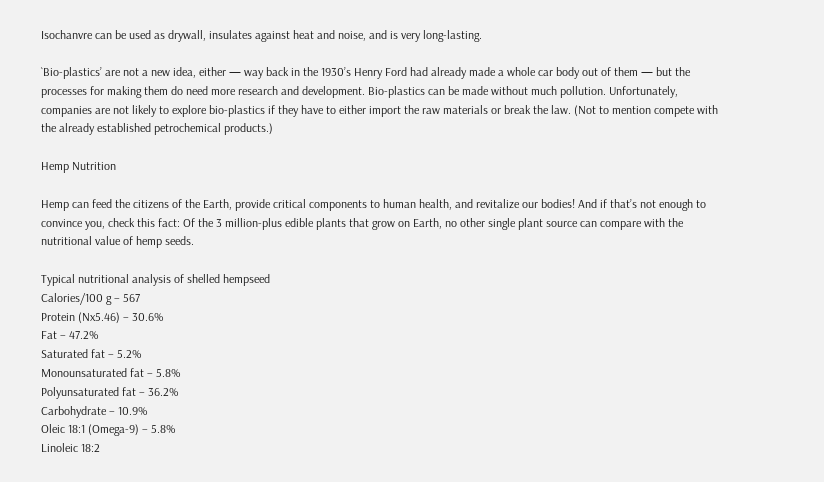Isochanvre can be used as drywall, insulates against heat and noise, and is very long-lasting.

`Bio-plastics’ are not a new idea, either — way back in the 1930’s Henry Ford had already made a whole car body out of them — but the processes for making them do need more research and development. Bio-plastics can be made without much pollution. Unfortunately, companies are not likely to explore bio-plastics if they have to either import the raw materials or break the law. (Not to mention compete with the already established petrochemical products.)

Hemp Nutrition

Hemp can feed the citizens of the Earth, provide critical components to human health, and revitalize our bodies! And if that’s not enough to convince you, check this fact: Of the 3 million-plus edible plants that grow on Earth, no other single plant source can compare with the nutritional value of hemp seeds.

Typical nutritional analysis of shelled hempseed
Calories/100 g – 567
Protein (Nx5.46) – 30.6%
Fat – 47.2%
Saturated fat – 5.2%
Monounsaturated fat – 5.8%
Polyunsaturated fat – 36.2%
Carbohydrate – 10.9%
Oleic 18:1 (Omega-9) – 5.8%
Linoleic 18:2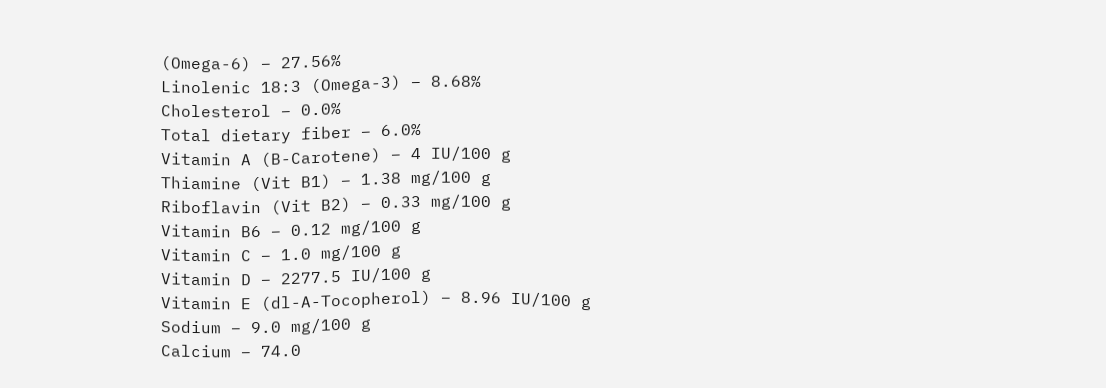(Omega-6) – 27.56%
Linolenic 18:3 (Omega-3) – 8.68%
Cholesterol – 0.0%
Total dietary fiber – 6.0%
Vitamin A (B-Carotene) – 4 IU/100 g
Thiamine (Vit B1) – 1.38 mg/100 g
Riboflavin (Vit B2) – 0.33 mg/100 g
Vitamin B6 – 0.12 mg/100 g
Vitamin C – 1.0 mg/100 g
Vitamin D – 2277.5 IU/100 g
Vitamin E (dl-A-Tocopherol) – 8.96 IU/100 g
Sodium – 9.0 mg/100 g
Calcium – 74.0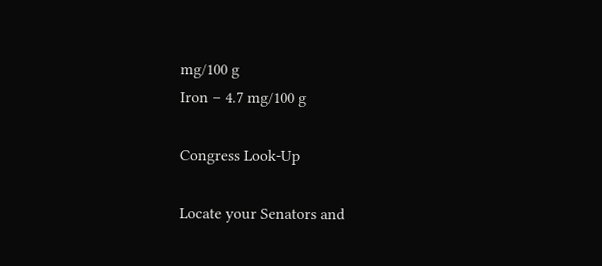mg/100 g
Iron – 4.7 mg/100 g

Congress Look-Up

Locate your Senators and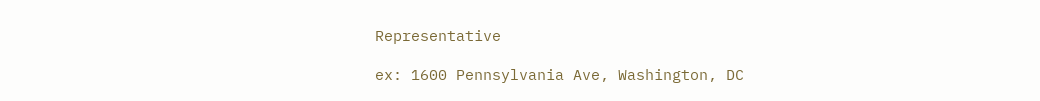Representative

ex: 1600 Pennsylvania Ave, Washington, DC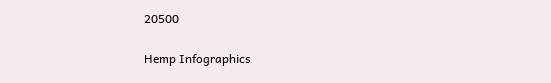20500

Hemp Infographics